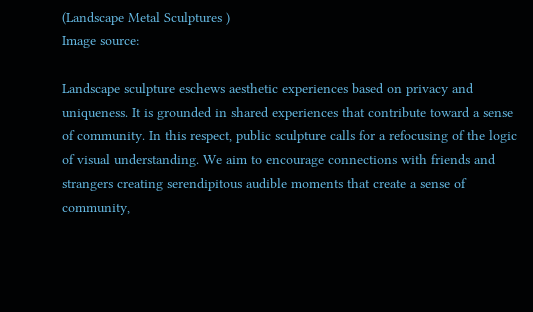(Landscape Metal Sculptures )
Image source:

Landscape sculpture eschews aesthetic experiences based on privacy and uniqueness. It is grounded in shared experiences that contribute toward a sense of community. In this respect, public sculpture calls for a refocusing of the logic of visual understanding. We aim to encourage connections with friends and strangers creating serendipitous audible moments that create a sense of community,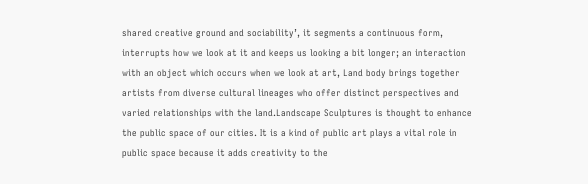shared creative ground and sociability’, it segments a continuous form, interrupts how we look at it and keeps us looking a bit longer; an interaction with an object which occurs when we look at art, Land body brings together artists from diverse cultural lineages who offer distinct perspectives and varied relationships with the land.Landscape Sculptures is thought to enhance the public space of our cities. It is a kind of public art plays a vital role in public space because it adds creativity to the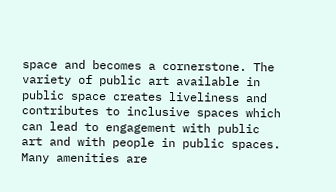space and becomes a cornerstone. The variety of public art available in public space creates liveliness and contributes to inclusive spaces which can lead to engagement with public art and with people in public spaces. Many amenities are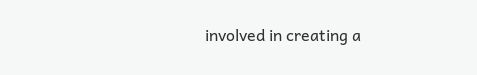involved in creating a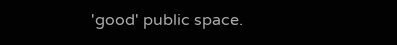'good' public space.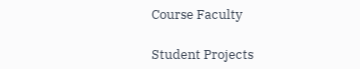Course Faculty

Student Projects